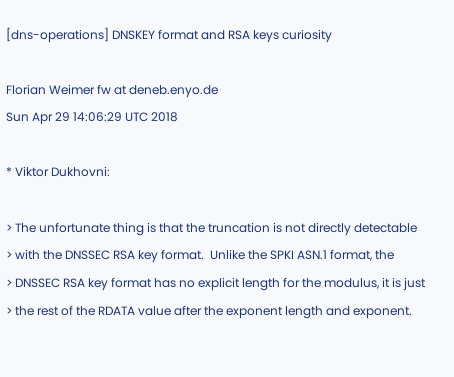[dns-operations] DNSKEY format and RSA keys curiosity

Florian Weimer fw at deneb.enyo.de
Sun Apr 29 14:06:29 UTC 2018

* Viktor Dukhovni:

> The unfortunate thing is that the truncation is not directly detectable
> with the DNSSEC RSA key format.  Unlike the SPKI ASN.1 format, the
> DNSSEC RSA key format has no explicit length for the modulus, it is just
> the rest of the RDATA value after the exponent length and exponent.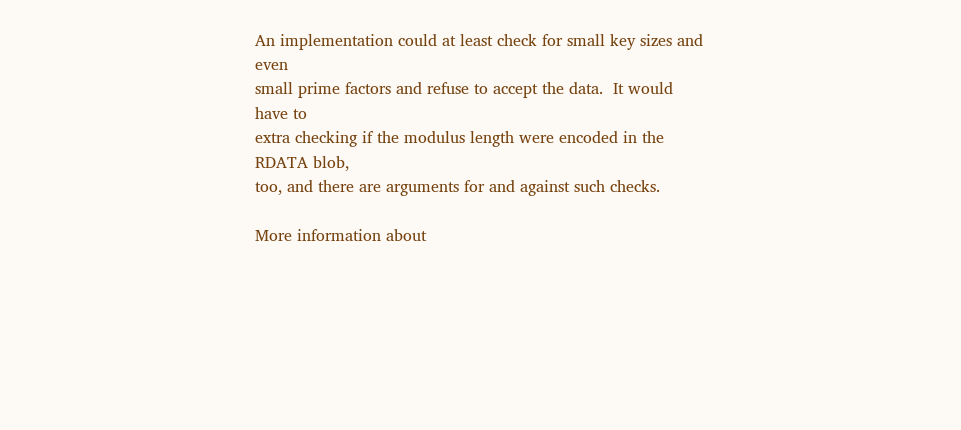An implementation could at least check for small key sizes and even
small prime factors and refuse to accept the data.  It would have to
extra checking if the modulus length were encoded in the RDATA blob,
too, and there are arguments for and against such checks.

More information about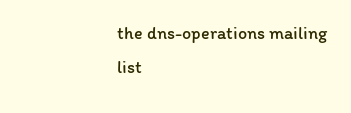the dns-operations mailing list